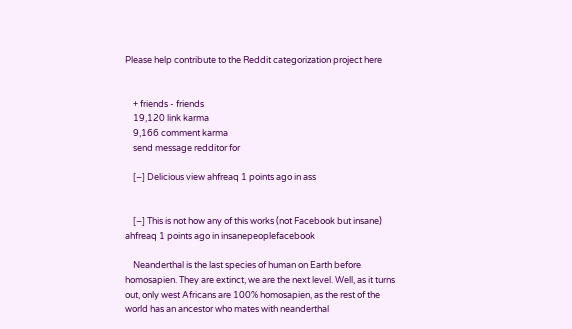Please help contribute to the Reddit categorization project here


    + friends - friends
    19,120 link karma
    9,166 comment karma
    send message redditor for

    [–] Delicious view ahfreaq 1 points ago in ass


    [–] This is not how any of this works (not Facebook but insane) ahfreaq 1 points ago in insanepeoplefacebook

    Neanderthal is the last species of human on Earth before homosapien. They are extinct, we are the next level. Well, as it turns out, only west Africans are 100% homosapien, as the rest of the world has an ancestor who mates with neanderthal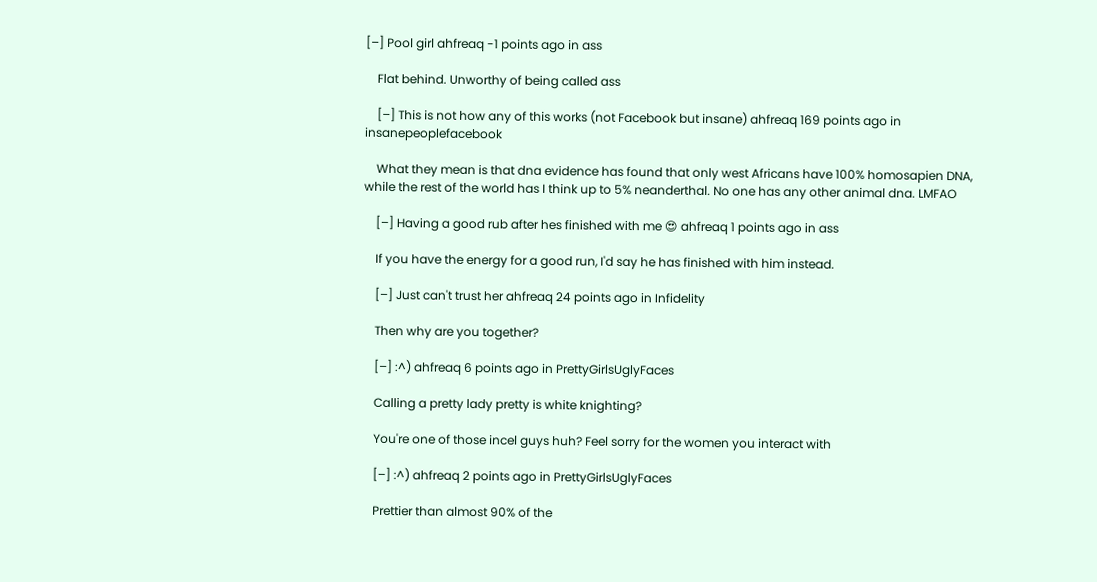[–] Pool girl ahfreaq -1 points ago in ass

    Flat behind. Unworthy of being called ass

    [–] This is not how any of this works (not Facebook but insane) ahfreaq 169 points ago in insanepeoplefacebook

    What they mean is that dna evidence has found that only west Africans have 100% homosapien DNA, while the rest of the world has I think up to 5% neanderthal. No one has any other animal dna. LMFAO

    [–] Having a good rub after hes finished with me 😍 ahfreaq 1 points ago in ass

    If you have the energy for a good run, I'd say he has finished with him instead.

    [–] Just can't trust her ahfreaq 24 points ago in Infidelity

    Then why are you together?

    [–] :^) ahfreaq 6 points ago in PrettyGirlsUglyFaces

    Calling a pretty lady pretty is white knighting?

    You're one of those incel guys huh? Feel sorry for the women you interact with

    [–] :^) ahfreaq 2 points ago in PrettyGirlsUglyFaces

    Prettier than almost 90% of the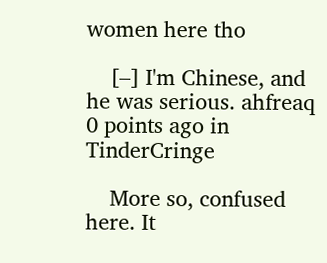women here tho

    [–] I'm Chinese, and he was serious. ahfreaq 0 points ago in TinderCringe

    More so, confused here. It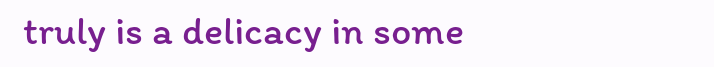truly is a delicacy in some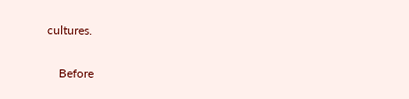cultures.

    Before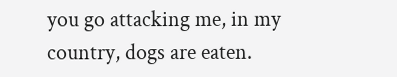you go attacking me, in my country, dogs are eaten.